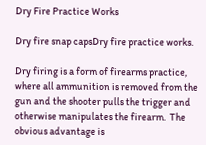Dry Fire Practice Works

Dry fire snap capsDry fire practice works.

Dry firing is a form of firearms practice, where all ammunition is removed from the gun and the shooter pulls the trigger and otherwise manipulates the firearm.  The obvious advantage is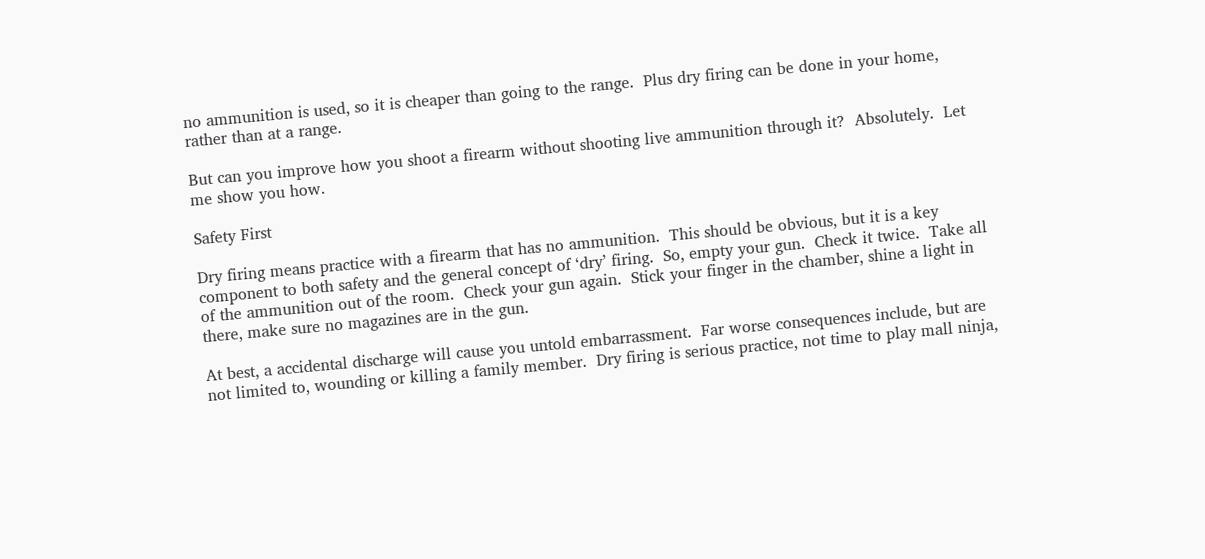no ammunition is used, so it is cheaper than going to the range.  Plus dry firing can be done in your home, rather than at a range.

But can you improve how you shoot a firearm without shooting live ammunition through it?  Absolutely.  Let me show you how.

Safety First

Dry firing means practice with a firearm that has no ammunition.  This should be obvious, but it is a key component to both safety and the general concept of ‘dry’ firing.  So, empty your gun.  Check it twice.  Take all of the ammunition out of the room.  Check your gun again.  Stick your finger in the chamber, shine a light in there, make sure no magazines are in the gun.

At best, a accidental discharge will cause you untold embarrassment.  Far worse consequences include, but are not limited to, wounding or killing a family member.  Dry firing is serious practice, not time to play mall ninja,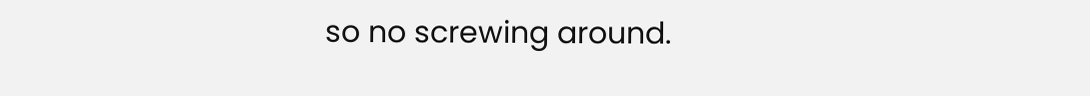so no screwing around.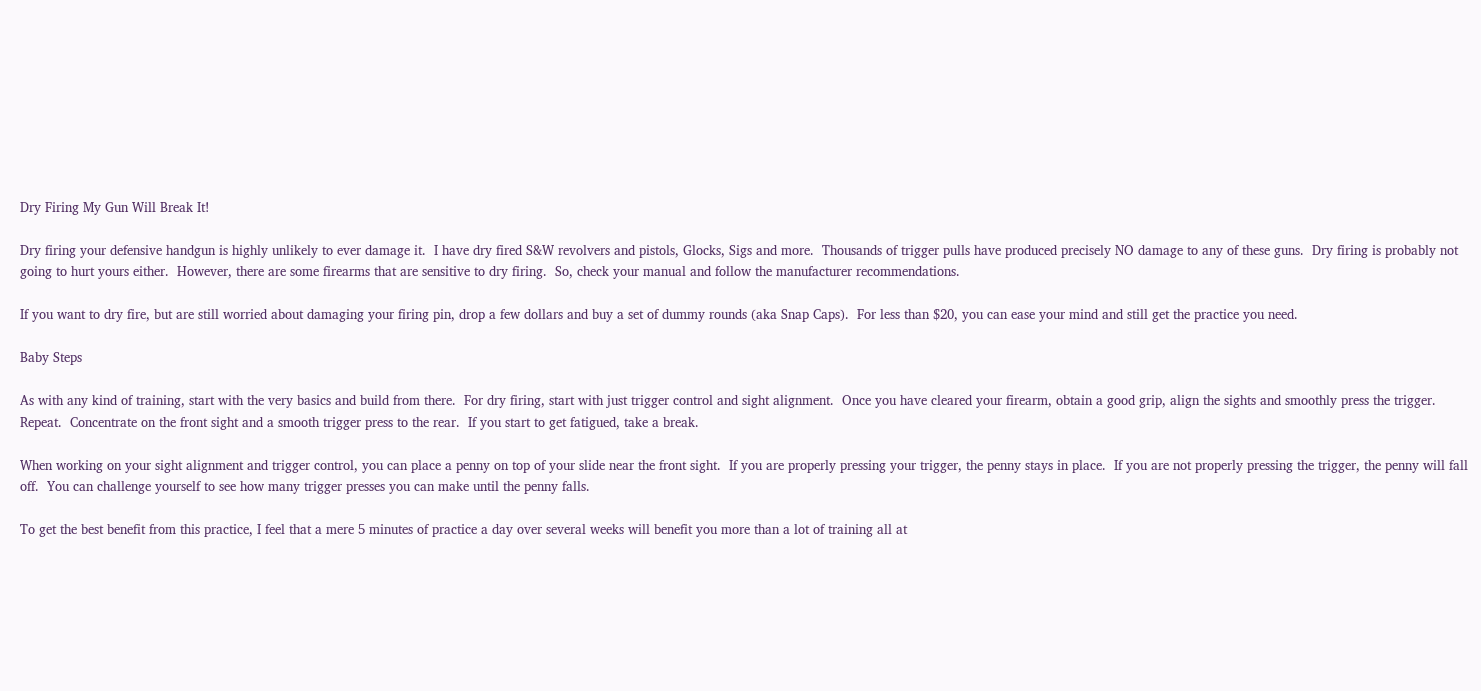Dry Firing My Gun Will Break It!

Dry firing your defensive handgun is highly unlikely to ever damage it.  I have dry fired S&W revolvers and pistols, Glocks, Sigs and more.  Thousands of trigger pulls have produced precisely NO damage to any of these guns.  Dry firing is probably not going to hurt yours either.  However, there are some firearms that are sensitive to dry firing.  So, check your manual and follow the manufacturer recommendations.

If you want to dry fire, but are still worried about damaging your firing pin, drop a few dollars and buy a set of dummy rounds (aka Snap Caps).  For less than $20, you can ease your mind and still get the practice you need.

Baby Steps

As with any kind of training, start with the very basics and build from there.  For dry firing, start with just trigger control and sight alignment.  Once you have cleared your firearm, obtain a good grip, align the sights and smoothly press the trigger.  Repeat.  Concentrate on the front sight and a smooth trigger press to the rear.  If you start to get fatigued, take a break.

When working on your sight alignment and trigger control, you can place a penny on top of your slide near the front sight.  If you are properly pressing your trigger, the penny stays in place.  If you are not properly pressing the trigger, the penny will fall off.  You can challenge yourself to see how many trigger presses you can make until the penny falls.

To get the best benefit from this practice, I feel that a mere 5 minutes of practice a day over several weeks will benefit you more than a lot of training all at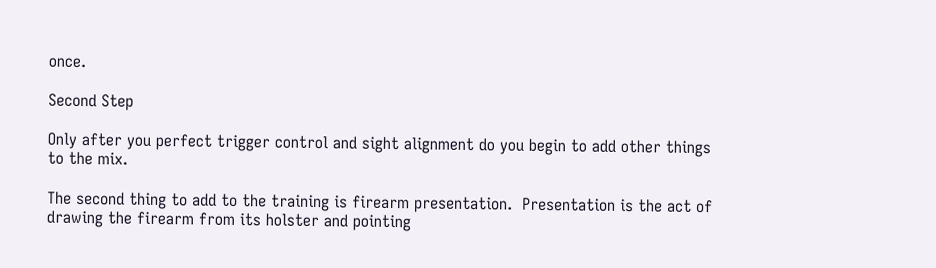once.

Second Step

Only after you perfect trigger control and sight alignment do you begin to add other things to the mix.

The second thing to add to the training is firearm presentation.  Presentation is the act of drawing the firearm from its holster and pointing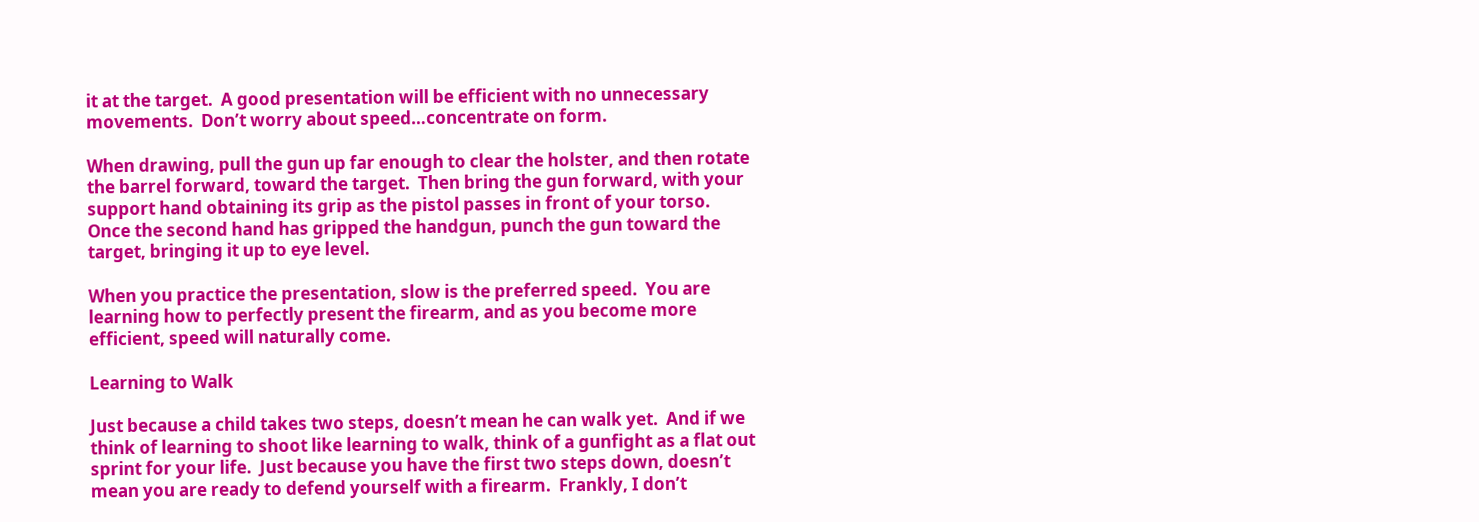it at the target.  A good presentation will be efficient with no unnecessary movements.  Don’t worry about speed…concentrate on form.

When drawing, pull the gun up far enough to clear the holster, and then rotate the barrel forward, toward the target.  Then bring the gun forward, with your support hand obtaining its grip as the pistol passes in front of your torso.  Once the second hand has gripped the handgun, punch the gun toward the target, bringing it up to eye level.

When you practice the presentation, slow is the preferred speed.  You are learning how to perfectly present the firearm, and as you become more efficient, speed will naturally come.

Learning to Walk

Just because a child takes two steps, doesn’t mean he can walk yet.  And if we think of learning to shoot like learning to walk, think of a gunfight as a flat out sprint for your life.  Just because you have the first two steps down, doesn’t mean you are ready to defend yourself with a firearm.  Frankly, I don’t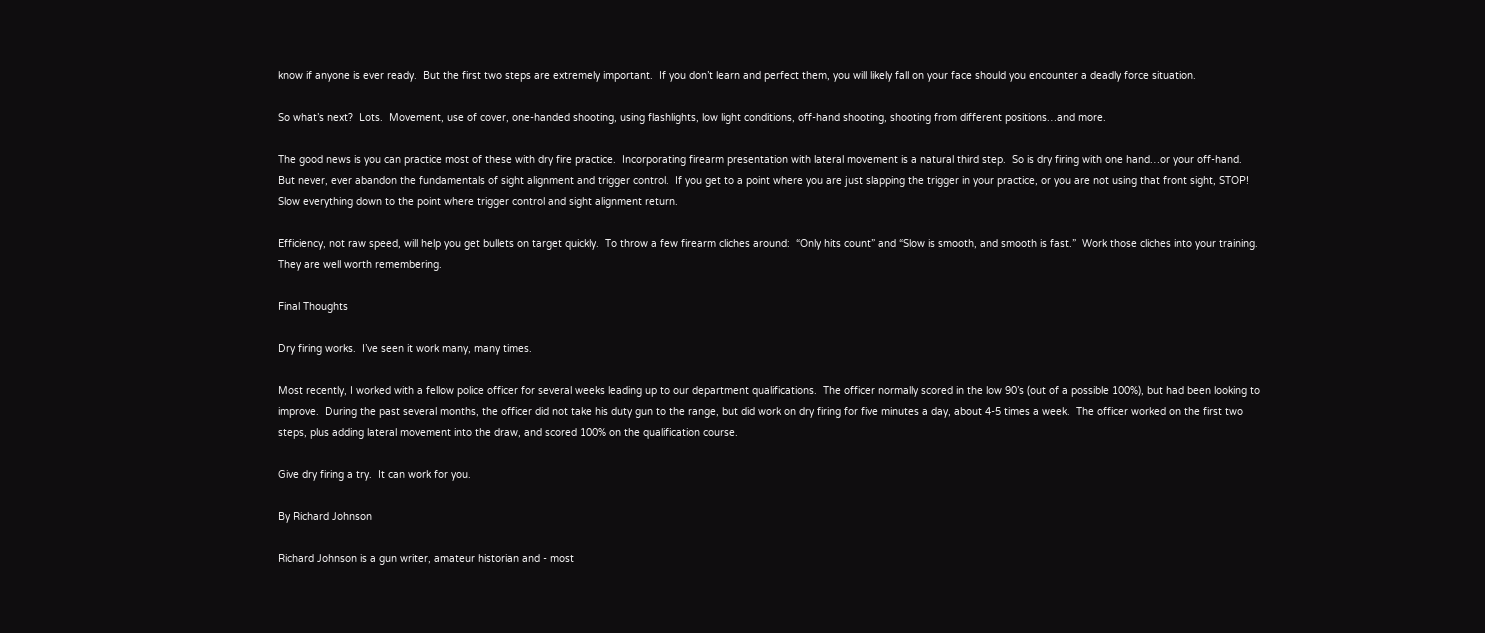know if anyone is ever ready.  But the first two steps are extremely important.  If you don’t learn and perfect them, you will likely fall on your face should you encounter a deadly force situation.

So what’s next?  Lots.  Movement, use of cover, one-handed shooting, using flashlights, low light conditions, off-hand shooting, shooting from different positions…and more.

The good news is you can practice most of these with dry fire practice.  Incorporating firearm presentation with lateral movement is a natural third step.  So is dry firing with one hand…or your off-hand.  But never, ever abandon the fundamentals of sight alignment and trigger control.  If you get to a point where you are just slapping the trigger in your practice, or you are not using that front sight, STOP!  Slow everything down to the point where trigger control and sight alignment return.

Efficiency, not raw speed, will help you get bullets on target quickly.  To throw a few firearm cliches around:  “Only hits count” and “Slow is smooth, and smooth is fast.”  Work those cliches into your training.  They are well worth remembering.

Final Thoughts

Dry firing works.  I’ve seen it work many, many times.

Most recently, I worked with a fellow police officer for several weeks leading up to our department qualifications.  The officer normally scored in the low 90’s (out of a possible 100%), but had been looking to improve.  During the past several months, the officer did not take his duty gun to the range, but did work on dry firing for five minutes a day, about 4-5 times a week.  The officer worked on the first two steps, plus adding lateral movement into the draw, and scored 100% on the qualification course.

Give dry firing a try.  It can work for you.

By Richard Johnson

Richard Johnson is a gun writer, amateur historian and - most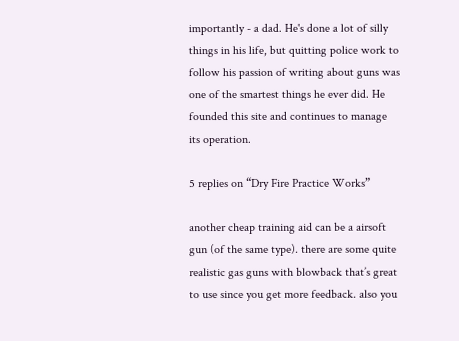importantly - a dad. He's done a lot of silly things in his life, but quitting police work to follow his passion of writing about guns was one of the smartest things he ever did. He founded this site and continues to manage its operation.

5 replies on “Dry Fire Practice Works”

another cheap training aid can be a airsoft gun (of the same type). there are some quite realistic gas guns with blowback that’s great to use since you get more feedback. also you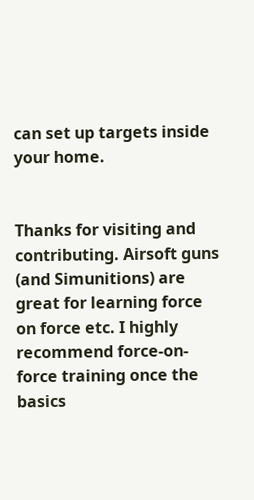can set up targets inside your home.


Thanks for visiting and contributing. Airsoft guns (and Simunitions) are great for learning force on force etc. I highly recommend force-on-force training once the basics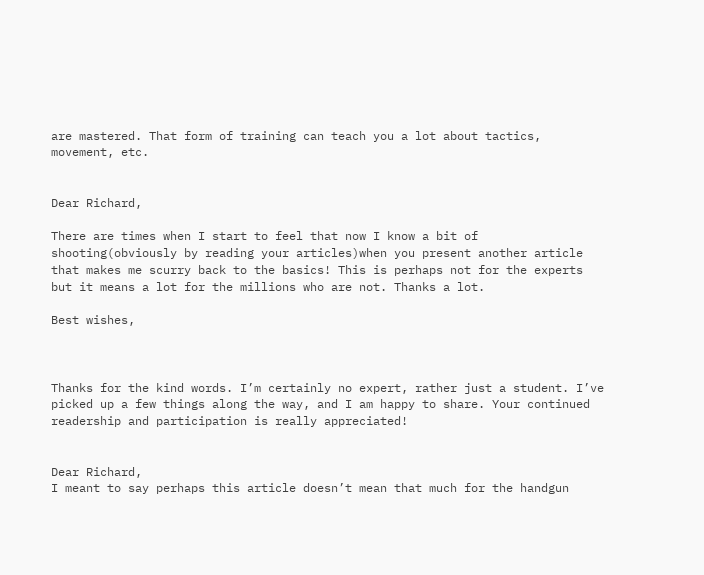are mastered. That form of training can teach you a lot about tactics, movement, etc.


Dear Richard,

There are times when I start to feel that now I know a bit of shooting(obviously by reading your articles)when you present another article that makes me scurry back to the basics! This is perhaps not for the experts but it means a lot for the millions who are not. Thanks a lot.

Best wishes,



Thanks for the kind words. I’m certainly no expert, rather just a student. I’ve picked up a few things along the way, and I am happy to share. Your continued readership and participation is really appreciated!


Dear Richard,
I meant to say perhaps this article doesn’t mean that much for the handgun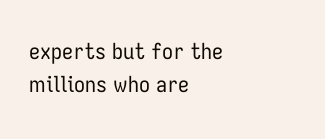experts but for the millions who are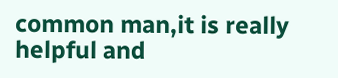common man,it is really helpful and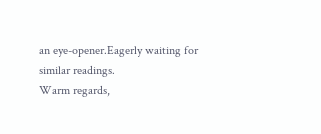an eye-opener.Eagerly waiting for similar readings.
Warm regards,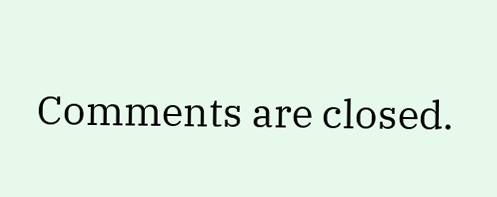Comments are closed.